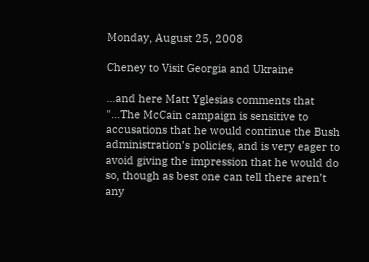Monday, August 25, 2008

Cheney to Visit Georgia and Ukraine

...and here Matt Yglesias comments that "...The McCain campaign is sensitive to accusations that he would continue the Bush administration’s policies, and is very eager to avoid giving the impression that he would do so, though as best one can tell there aren’t any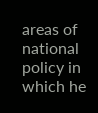areas of national policy in which he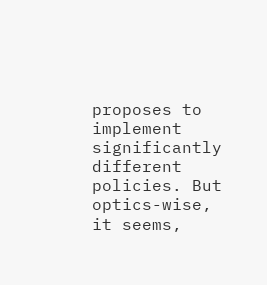proposes to implement significantly different policies. But optics-wise, it seems,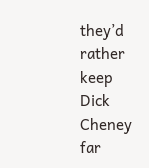they’d rather keep Dick Cheney far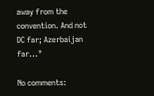away from the convention. And not DC far; Azerbaijan far..."

No comments: